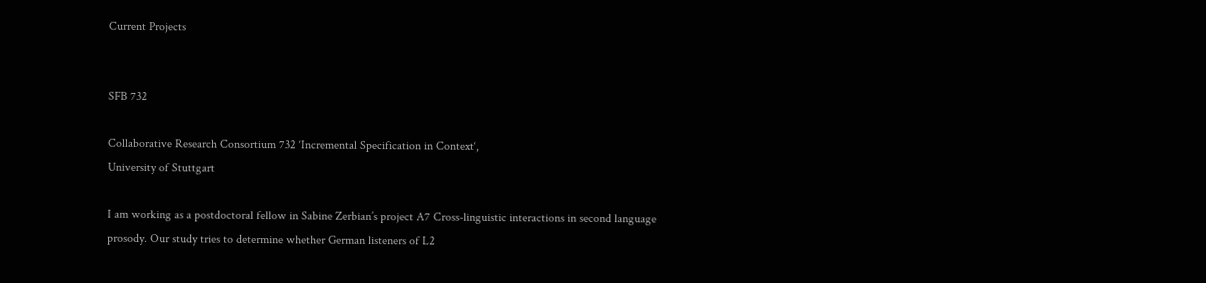Current Projects


SFB 732

Collaborative Research Consortium 732 ‘Incremental Specification in Context‘,
University of Stuttgart

I am working as a postdoctoral fellow in Sabine Zerbian’s project A7 Cross-linguistic interactions in second language prosody. Our study tries to determine whether German listeners of L2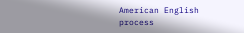American English process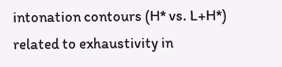intonation contours (H* vs. L+H*) related to exhaustivity in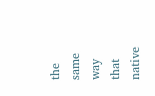the same way that native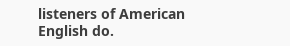listeners of American English do.